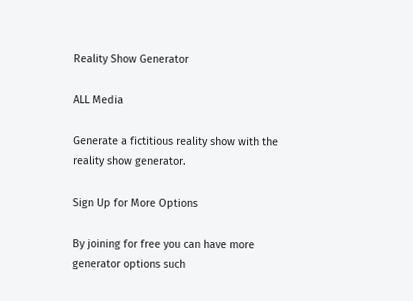Reality Show Generator

ALL Media

Generate a fictitious reality show with the reality show generator.

Sign Up for More Options

By joining for free you can have more generator options such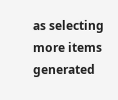as selecting more items generated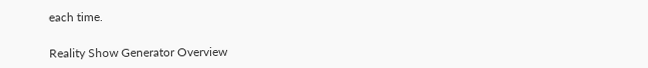each time.

Reality Show Generator Overview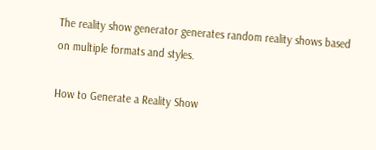The reality show generator generates random reality shows based on multiple formats and styles.

How to Generate a Reality Show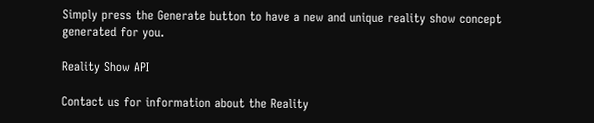Simply press the Generate button to have a new and unique reality show concept generated for you.

Reality Show API

Contact us for information about the Reality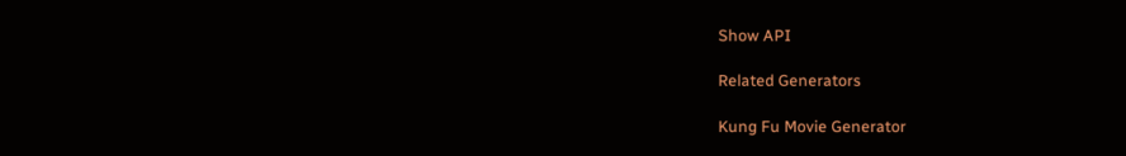Show API

Related Generators

Kung Fu Movie Generator